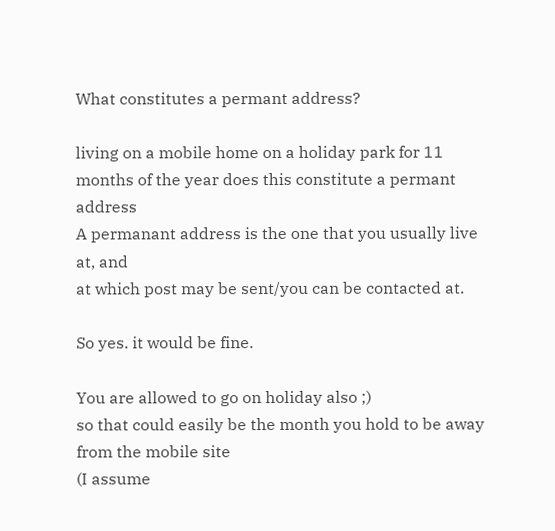What constitutes a permant address?

living on a mobile home on a holiday park for 11 months of the year does this constitute a permant address
A permanant address is the one that you usually live at, and
at which post may be sent/you can be contacted at.

So yes. it would be fine.

You are allowed to go on holiday also ;)
so that could easily be the month you hold to be away from the mobile site
(I assume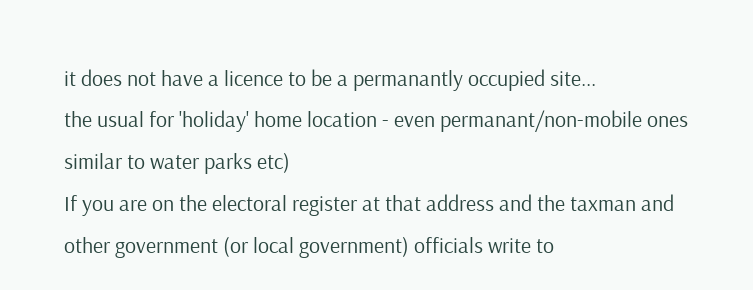it does not have a licence to be a permanantly occupied site...
the usual for 'holiday' home location - even permanant/non-mobile ones similar to water parks etc)
If you are on the electoral register at that address and the taxman and other government (or local government) officials write to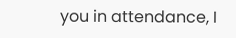you in attendance, I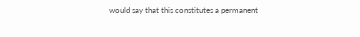would say that this constitutes a permanent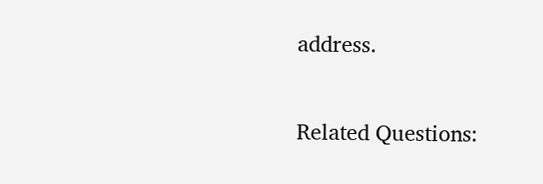address.

Related Questions: